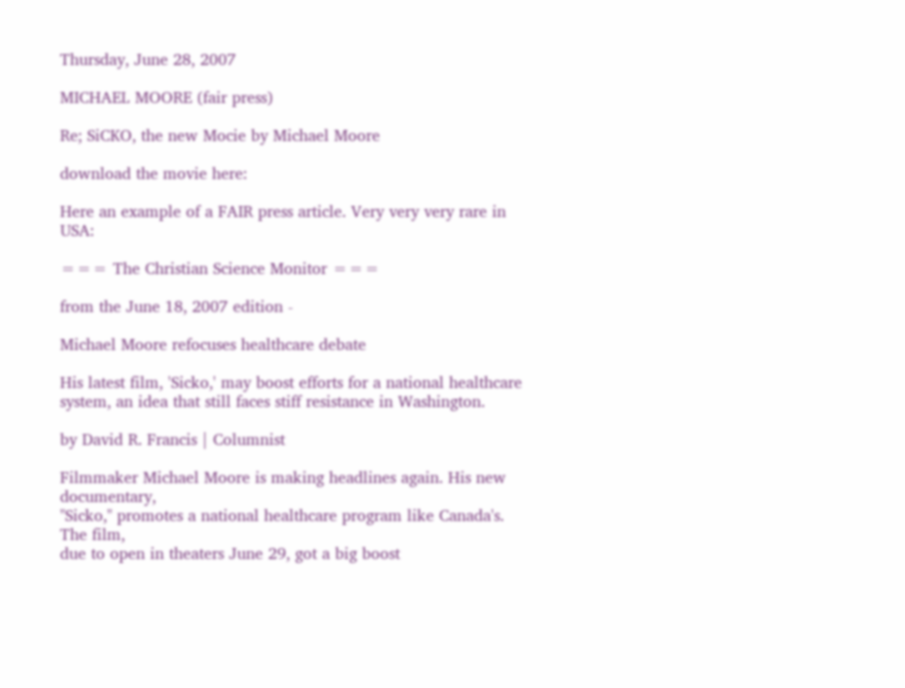Thursday, June 28, 2007

MICHAEL MOORE (fair press)

Re; SiCKO, the new Mocie by Michael Moore

download the movie here:

Here an example of a FAIR press article. Very very very rare in USA:

=== The Christian Science Monitor ===

from the June 18, 2007 edition -

Michael Moore refocuses healthcare debate

His latest film, 'Sicko,' may boost efforts for a national healthcare
system, an idea that still faces stiff resistance in Washington.

by David R. Francis | Columnist

Filmmaker Michael Moore is making headlines again. His new documentary,
"Sicko," promotes a national healthcare program like Canada's. The film,
due to open in theaters June 29, got a big boost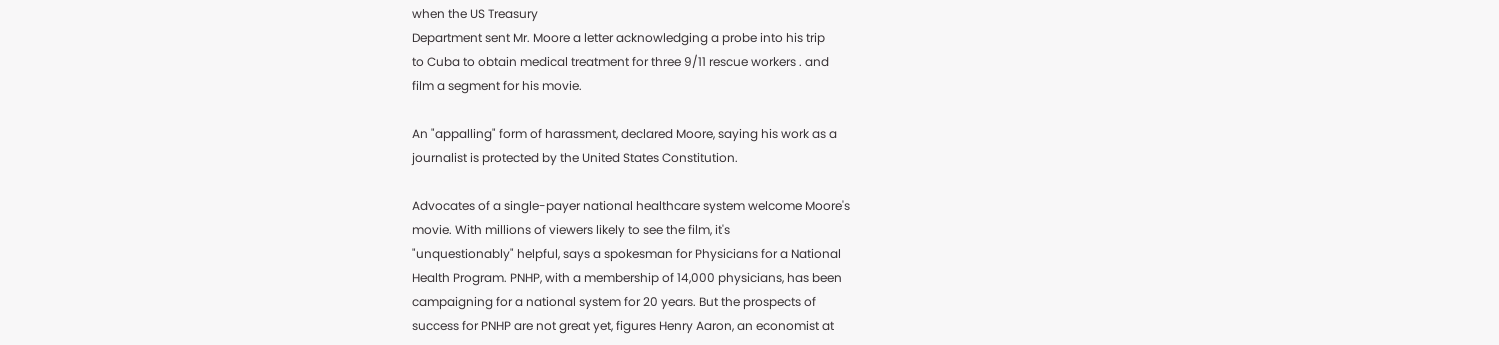when the US Treasury
Department sent Mr. Moore a letter acknowledging a probe into his trip
to Cuba to obtain medical treatment for three 9/11 rescue workers . and
film a segment for his movie.

An "appalling" form of harassment, declared Moore, saying his work as a
journalist is protected by the United States Constitution.

Advocates of a single-payer national healthcare system welcome Moore's
movie. With millions of viewers likely to see the film, it's
"unquestionably" helpful, says a spokesman for Physicians for a National
Health Program. PNHP, with a membership of 14,000 physicians, has been
campaigning for a national system for 20 years. But the prospects of
success for PNHP are not great yet, figures Henry Aaron, an economist at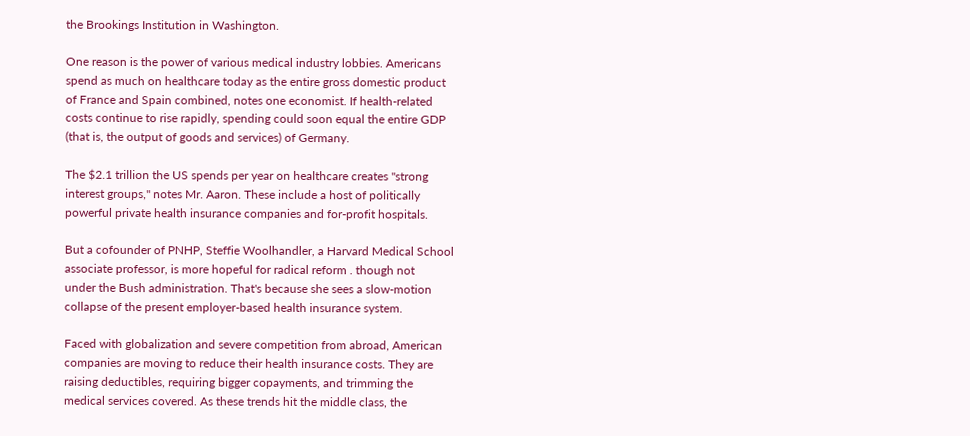the Brookings Institution in Washington.

One reason is the power of various medical industry lobbies. Americans
spend as much on healthcare today as the entire gross domestic product
of France and Spain combined, notes one economist. If health-related
costs continue to rise rapidly, spending could soon equal the entire GDP
(that is, the output of goods and services) of Germany.

The $2.1 trillion the US spends per year on healthcare creates "strong
interest groups," notes Mr. Aaron. These include a host of politically
powerful private health insurance companies and for-profit hospitals.

But a cofounder of PNHP, Steffie Woolhandler, a Harvard Medical School
associate professor, is more hopeful for radical reform . though not
under the Bush administration. That's because she sees a slow-motion
collapse of the present employer-based health insurance system.

Faced with globalization and severe competition from abroad, American
companies are moving to reduce their health insurance costs. They are
raising deductibles, requiring bigger copayments, and trimming the
medical services covered. As these trends hit the middle class, the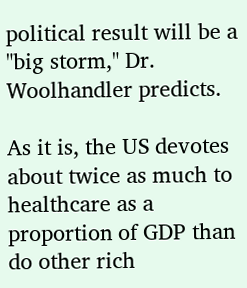political result will be a "big storm," Dr. Woolhandler predicts.

As it is, the US devotes about twice as much to healthcare as a
proportion of GDP than do other rich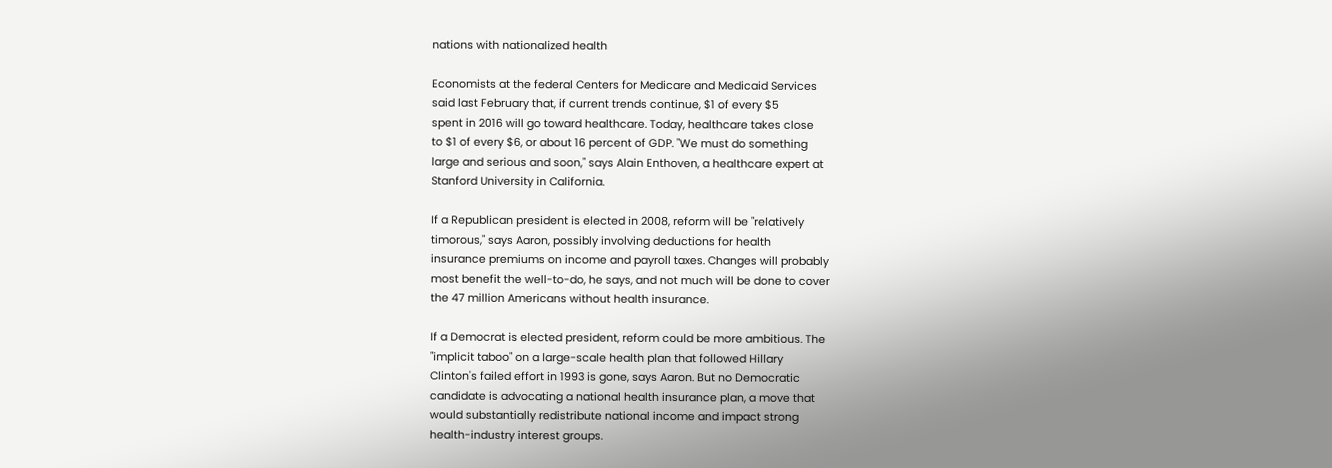nations with nationalized health

Economists at the federal Centers for Medicare and Medicaid Services
said last February that, if current trends continue, $1 of every $5
spent in 2016 will go toward healthcare. Today, healthcare takes close
to $1 of every $6, or about 16 percent of GDP. "We must do something
large and serious and soon," says Alain Enthoven, a healthcare expert at
Stanford University in California.

If a Republican president is elected in 2008, reform will be "relatively
timorous," says Aaron, possibly involving deductions for health
insurance premiums on income and payroll taxes. Changes will probably
most benefit the well-to-do, he says, and not much will be done to cover
the 47 million Americans without health insurance.

If a Democrat is elected president, reform could be more ambitious. The
"implicit taboo" on a large-scale health plan that followed Hillary
Clinton's failed effort in 1993 is gone, says Aaron. But no Democratic
candidate is advocating a national health insurance plan, a move that
would substantially redistribute national income and impact strong
health-industry interest groups.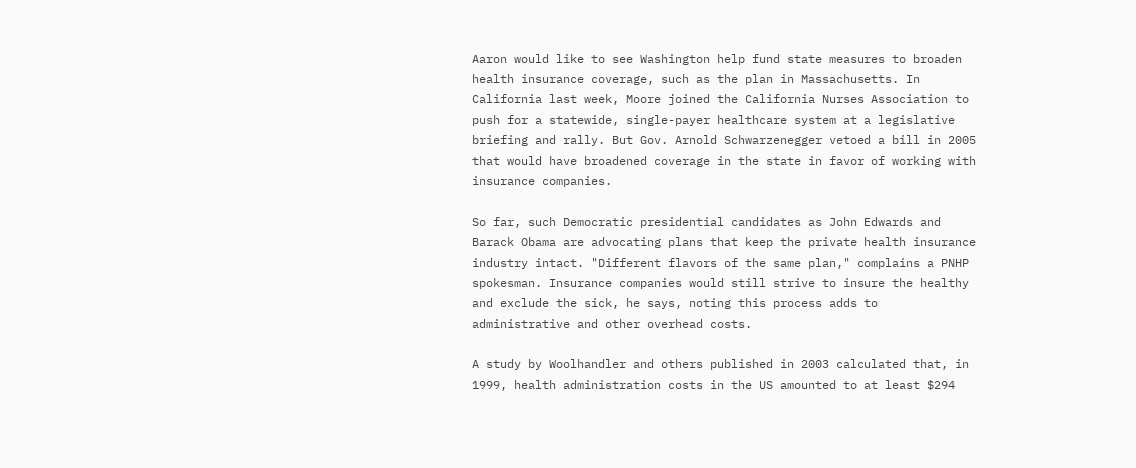Aaron would like to see Washington help fund state measures to broaden
health insurance coverage, such as the plan in Massachusetts. In
California last week, Moore joined the California Nurses Association to
push for a statewide, single-payer healthcare system at a legislative
briefing and rally. But Gov. Arnold Schwarzenegger vetoed a bill in 2005
that would have broadened coverage in the state in favor of working with
insurance companies.

So far, such Democratic presidential candidates as John Edwards and
Barack Obama are advocating plans that keep the private health insurance
industry intact. "Different flavors of the same plan," complains a PNHP
spokesman. Insurance companies would still strive to insure the healthy
and exclude the sick, he says, noting this process adds to
administrative and other overhead costs.

A study by Woolhandler and others published in 2003 calculated that, in
1999, health administration costs in the US amounted to at least $294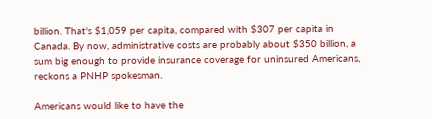billion. That's $1,059 per capita, compared with $307 per capita in
Canada. By now, administrative costs are probably about $350 billion, a
sum big enough to provide insurance coverage for uninsured Americans,
reckons a PNHP spokesman.

Americans would like to have the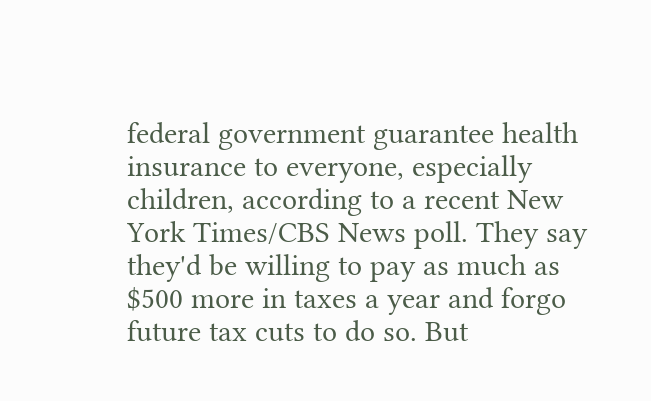federal government guarantee health
insurance to everyone, especially children, according to a recent New
York Times/CBS News poll. They say they'd be willing to pay as much as
$500 more in taxes a year and forgo future tax cuts to do so. But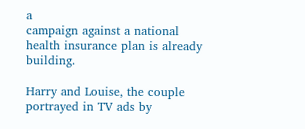a
campaign against a national health insurance plan is already building.

Harry and Louise, the couple portrayed in TV ads by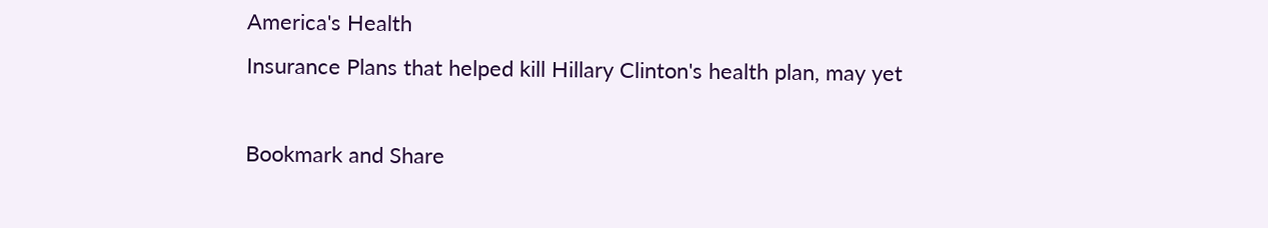America's Health
Insurance Plans that helped kill Hillary Clinton's health plan, may yet

Bookmark and Share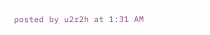posted by u2r2h at 1:31 AM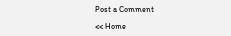Post a Comment

<< Home